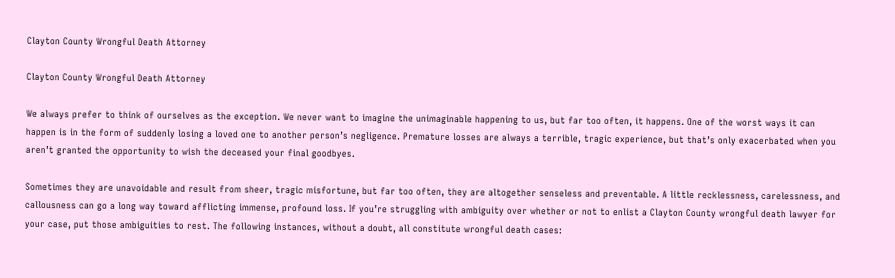Clayton County Wrongful Death Attorney

Clayton County Wrongful Death Attorney

We always prefer to think of ourselves as the exception. We never want to imagine the unimaginable happening to us, but far too often, it happens. One of the worst ways it can happen is in the form of suddenly losing a loved one to another person’s negligence. Premature losses are always a terrible, tragic experience, but that’s only exacerbated when you aren’t granted the opportunity to wish the deceased your final goodbyes.

Sometimes they are unavoidable and result from sheer, tragic misfortune, but far too often, they are altogether senseless and preventable. A little recklessness, carelessness, and callousness can go a long way toward afflicting immense, profound loss. If you’re struggling with ambiguity over whether or not to enlist a Clayton County wrongful death lawyer for your case, put those ambiguities to rest. The following instances, without a doubt, all constitute wrongful death cases: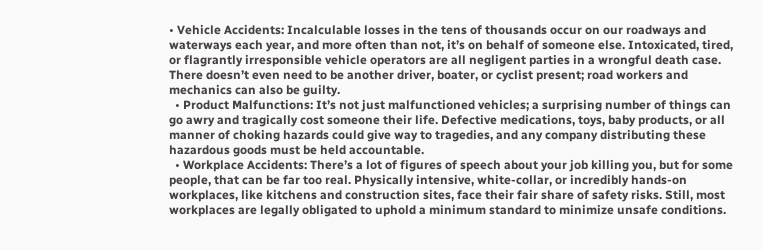• Vehicle Accidents: Incalculable losses in the tens of thousands occur on our roadways and waterways each year, and more often than not, it’s on behalf of someone else. Intoxicated, tired, or flagrantly irresponsible vehicle operators are all negligent parties in a wrongful death case. There doesn’t even need to be another driver, boater, or cyclist present; road workers and mechanics can also be guilty.
  • Product Malfunctions: It’s not just malfunctioned vehicles; a surprising number of things can go awry and tragically cost someone their life. Defective medications, toys, baby products, or all manner of choking hazards could give way to tragedies, and any company distributing these hazardous goods must be held accountable.
  • Workplace Accidents: There’s a lot of figures of speech about your job killing you, but for some people, that can be far too real. Physically intensive, white-collar, or incredibly hands-on workplaces, like kitchens and construction sites, face their fair share of safety risks. Still, most workplaces are legally obligated to uphold a minimum standard to minimize unsafe conditions.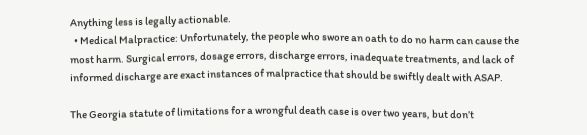Anything less is legally actionable.
  • Medical Malpractice: Unfortunately, the people who swore an oath to do no harm can cause the most harm. Surgical errors, dosage errors, discharge errors, inadequate treatments, and lack of informed discharge are exact instances of malpractice that should be swiftly dealt with ASAP.

The Georgia statute of limitations for a wrongful death case is over two years, but don’t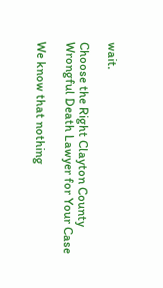wait.

Choose the Right Clayton County Wrongful Death Lawyer for Your Case

We know that nothing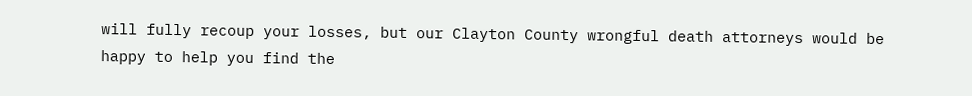will fully recoup your losses, but our Clayton County wrongful death attorneys would be happy to help you find the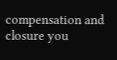compensation and closure you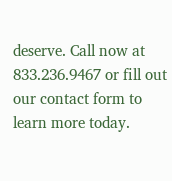deserve. Call now at 833.236.9467 or fill out our contact form to learn more today.